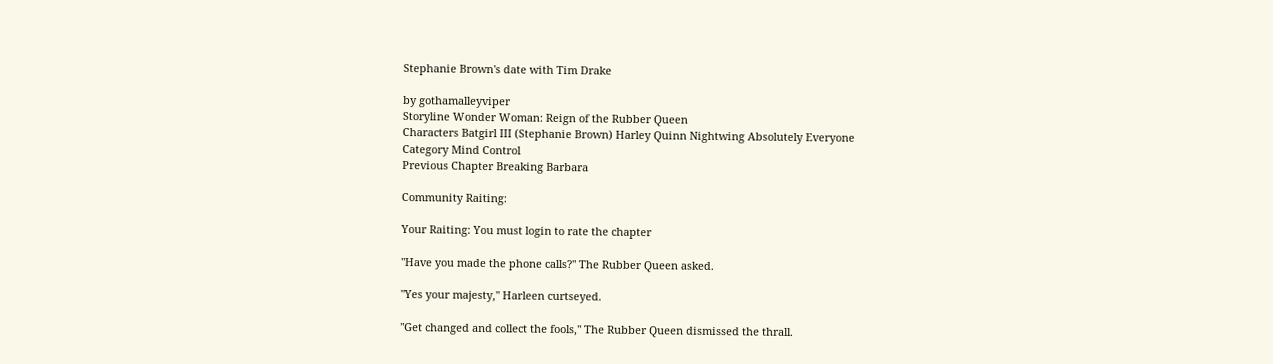Stephanie Brown's date with Tim Drake

by gothamalleyviper
Storyline Wonder Woman: Reign of the Rubber Queen
Characters Batgirl III (Stephanie Brown) Harley Quinn Nightwing Absolutely Everyone
Category Mind Control
Previous Chapter Breaking Barbara

Community Raiting:

Your Raiting: You must login to rate the chapter

"Have you made the phone calls?" The Rubber Queen asked.

"Yes your majesty," Harleen curtseyed.

"Get changed and collect the fools," The Rubber Queen dismissed the thrall.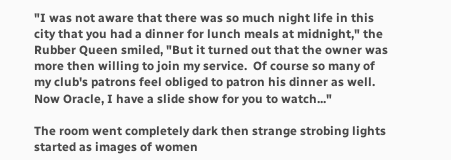"I was not aware that there was so much night life in this city that you had a dinner for lunch meals at midnight," the Rubber Queen smiled, "But it turned out that the owner was more then willing to join my service.  Of course so many of my club's patrons feel obliged to patron his dinner as well.  Now Oracle, I have a slide show for you to watch..."

The room went completely dark then strange strobing lights started as images of women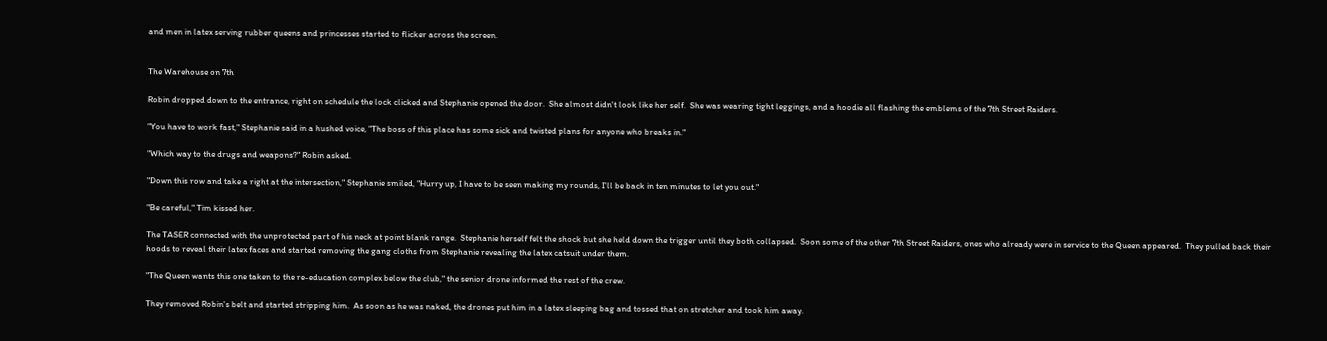and men in latex serving rubber queens and princesses started to flicker across the screen.


The Warehouse on 7th

Robin dropped down to the entrance, right on schedule the lock clicked and Stephanie opened the door.  She almost didn't look like her self.  She was wearing tight leggings, and a hoodie all flashing the emblems of the 7th Street Raiders.

"You have to work fast," Stephanie said in a hushed voice, "The boss of this place has some sick and twisted plans for anyone who breaks in."

"Which way to the drugs and weapons?" Robin asked.

"Down this row and take a right at the intersection," Stephanie smiled, "Hurry up, I have to be seen making my rounds, I'll be back in ten minutes to let you out."

"Be careful," Tim kissed her.

The TASER connected with the unprotected part of his neck at point blank range.  Stephanie herself felt the shock but she held down the trigger until they both collapsed.  Soon some of the other 7th Street Raiders, ones who already were in service to the Queen appeared.  They pulled back their hoods to reveal their latex faces and started removing the gang cloths from Stephanie revealing the latex catsuit under them.

"The Queen wants this one taken to the re-education complex below the club," the senior drone informed the rest of the crew.

They removed Robin's belt and started stripping him.  As soon as he was naked, the drones put him in a latex sleeping bag and tossed that on stretcher and took him away.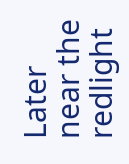Later near the redlight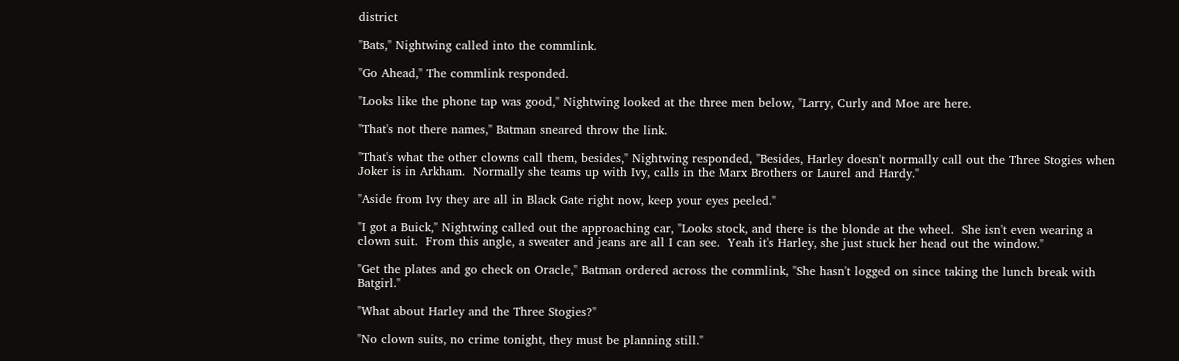district

"Bats," Nightwing called into the commlink.

"Go Ahead," The commlink responded.

"Looks like the phone tap was good," Nightwing looked at the three men below, "Larry, Curly and Moe are here.

"That's not there names," Batman sneared throw the link.

"That's what the other clowns call them, besides," Nightwing responded, "Besides, Harley doesn't normally call out the Three Stogies when Joker is in Arkham.  Normally she teams up with Ivy, calls in the Marx Brothers or Laurel and Hardy."

"Aside from Ivy they are all in Black Gate right now, keep your eyes peeled."

"I got a Buick," Nightwing called out the approaching car, "Looks stock, and there is the blonde at the wheel.  She isn't even wearing a clown suit.  From this angle, a sweater and jeans are all I can see.  Yeah it's Harley, she just stuck her head out the window."

"Get the plates and go check on Oracle," Batman ordered across the commlink, "She hasn't logged on since taking the lunch break with Batgirl."

"What about Harley and the Three Stogies?"

"No clown suits, no crime tonight, they must be planning still."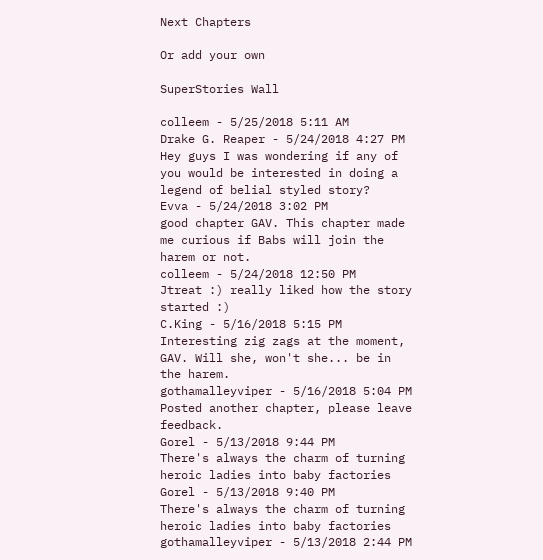Next Chapters

Or add your own

SuperStories Wall

colleem - 5/25/2018 5:11 AM
Drake G. Reaper - 5/24/2018 4:27 PM
Hey guys I was wondering if any of you would be interested in doing a legend of belial styled story?
Evva - 5/24/2018 3:02 PM
good chapter GAV. This chapter made me curious if Babs will join the harem or not.
colleem - 5/24/2018 12:50 PM
Jtreat :) really liked how the story started :)
C.King - 5/16/2018 5:15 PM
Interesting zig zags at the moment, GAV. Will she, won't she... be in the harem.
gothamalleyviper - 5/16/2018 5:04 PM
Posted another chapter, please leave feedback.
Gorel - 5/13/2018 9:44 PM
There's always the charm of turning heroic ladies into baby factories
Gorel - 5/13/2018 9:40 PM
There's always the charm of turning heroic ladies into baby factories
gothamalleyviper - 5/13/2018 2:44 PM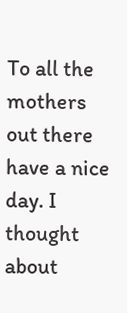To all the mothers out there have a nice day. I thought about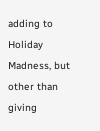adding to Holiday Madness, but other than giving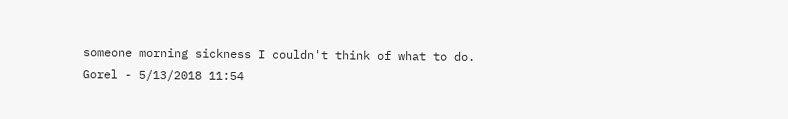someone morning sickness I couldn't think of what to do.
Gorel - 5/13/2018 11:54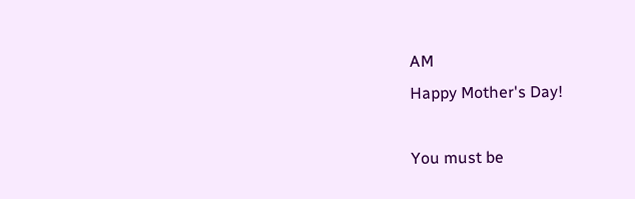AM
Happy Mother's Day!

You must be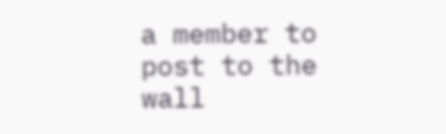a member to post to the wall